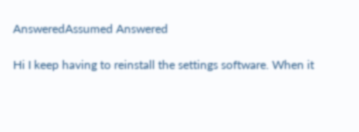AnsweredAssumed Answered

Hi I keep having to reinstall the settings software. When it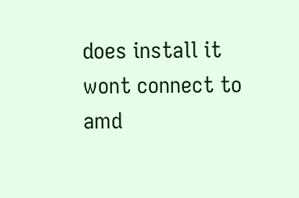does install it wont connect to amd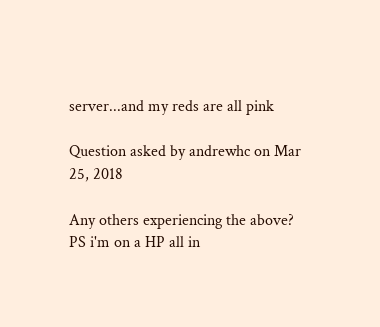server...and my reds are all pink

Question asked by andrewhc on Mar 25, 2018

Any others experiencing the above?
PS i'm on a HP all in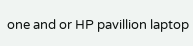one and or HP pavillion laptop